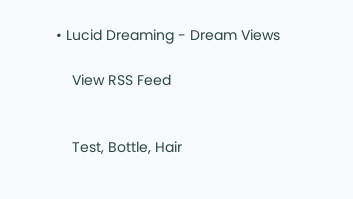• Lucid Dreaming - Dream Views

    View RSS Feed


    Test, Bottle, Hair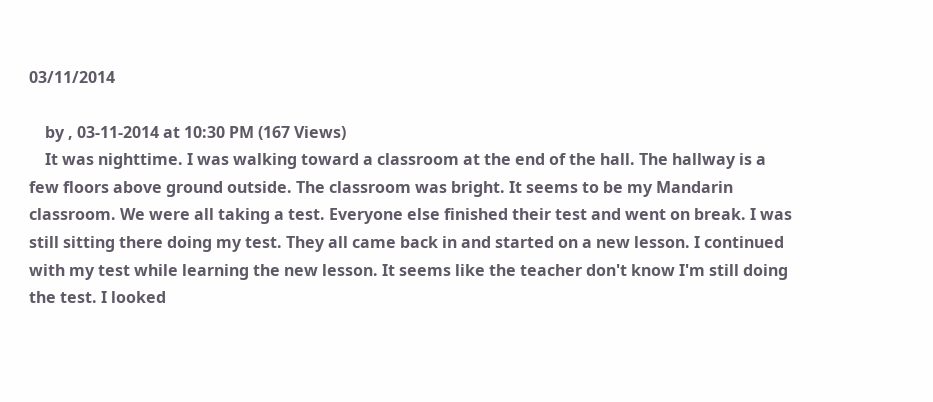03/11/2014

    by , 03-11-2014 at 10:30 PM (167 Views)
    It was nighttime. I was walking toward a classroom at the end of the hall. The hallway is a few floors above ground outside. The classroom was bright. It seems to be my Mandarin classroom. We were all taking a test. Everyone else finished their test and went on break. I was still sitting there doing my test. They all came back in and started on a new lesson. I continued with my test while learning the new lesson. It seems like the teacher don't know I'm still doing the test. I looked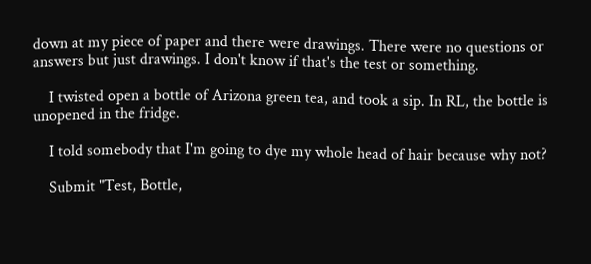down at my piece of paper and there were drawings. There were no questions or answers but just drawings. I don't know if that's the test or something.

    I twisted open a bottle of Arizona green tea, and took a sip. In RL, the bottle is unopened in the fridge.

    I told somebody that I'm going to dye my whole head of hair because why not?

    Submit "Test, Bottle,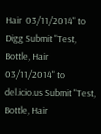Hair  03/11/2014" to Digg Submit "Test, Bottle, Hair  03/11/2014" to del.icio.us Submit "Test, Bottle, Hair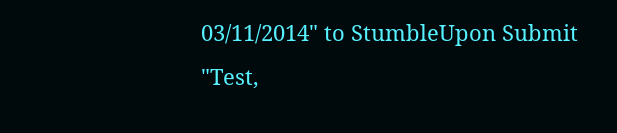03/11/2014" to StumbleUpon Submit "Test,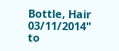Bottle, Hair  03/11/2014" to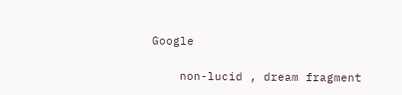Google

    non-lucid , dream fragment